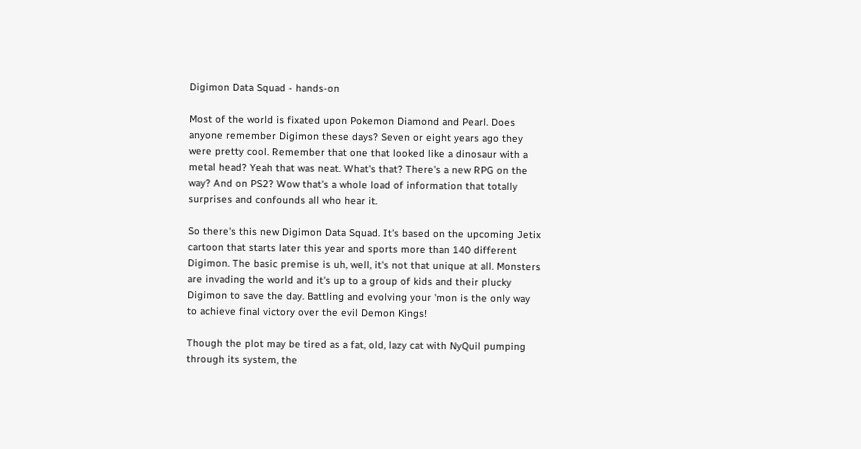Digimon Data Squad - hands-on

Most of the world is fixated upon Pokemon Diamond and Pearl. Does anyone remember Digimon these days? Seven or eight years ago they were pretty cool. Remember that one that looked like a dinosaur with a metal head? Yeah that was neat. What's that? There's a new RPG on the way? And on PS2? Wow that's a whole load of information that totally surprises and confounds all who hear it.

So there's this new Digimon Data Squad. It's based on the upcoming Jetix cartoon that starts later this year and sports more than 140 different Digimon. The basic premise is uh, well, it's not that unique at all. Monsters are invading the world and it's up to a group of kids and their plucky Digimon to save the day. Battling and evolving your 'mon is the only way to achieve final victory over the evil Demon Kings!

Though the plot may be tired as a fat, old, lazy cat with NyQuil pumping through its system, the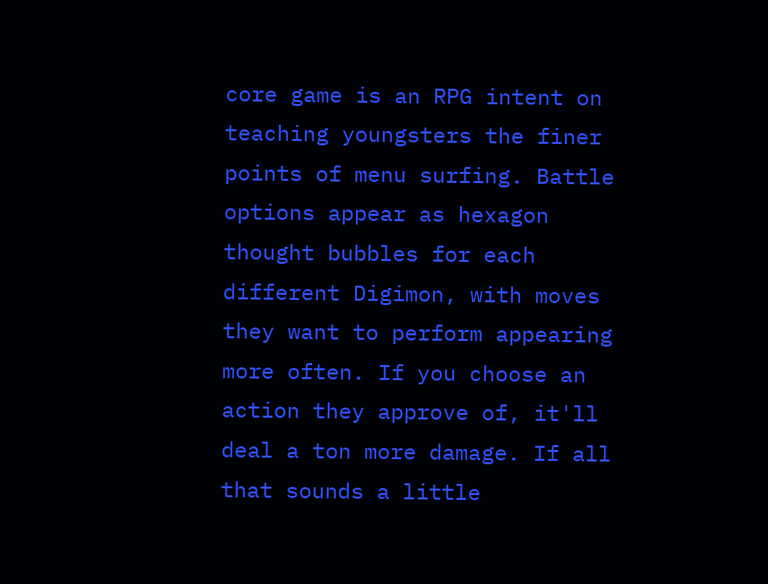core game is an RPG intent on teaching youngsters the finer points of menu surfing. Battle options appear as hexagon thought bubbles for each different Digimon, with moves they want to perform appearing more often. If you choose an action they approve of, it'll deal a ton more damage. If all that sounds a little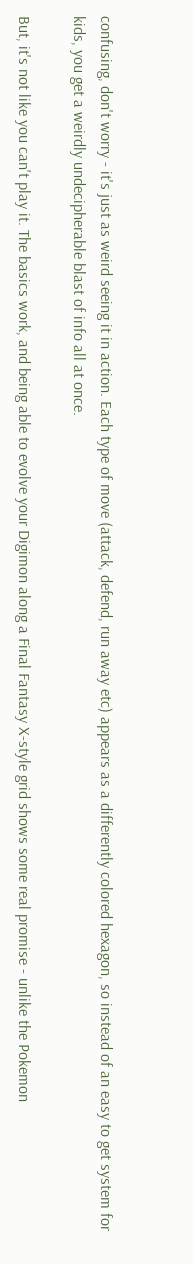confusing, don't worry - it's just as weird seeing it in action. Each type of move (attack, defend, run away etc) appears as a differently colored hexagon, so instead of an easy to get system for kids, you get a weirdly undecipherable blast of info all at once.

But, it's not like you can't play it. The basics work, and being able to evolve your Digimon along a Final Fantasy X-style grid shows some real promise - unlike the Pokemon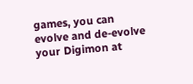games, you can evolve and de-evolve your Digimon at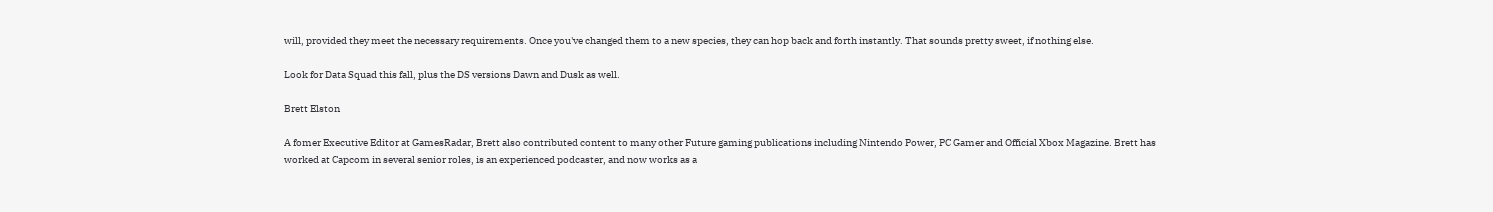will, provided they meet the necessary requirements. Once you've changed them to a new species, they can hop back and forth instantly. That sounds pretty sweet, if nothing else.

Look for Data Squad this fall, plus the DS versions Dawn and Dusk as well.

Brett Elston

A fomer Executive Editor at GamesRadar, Brett also contributed content to many other Future gaming publications including Nintendo Power, PC Gamer and Official Xbox Magazine. Brett has worked at Capcom in several senior roles, is an experienced podcaster, and now works as a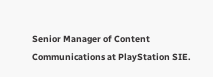Senior Manager of Content Communications at PlayStation SIE.